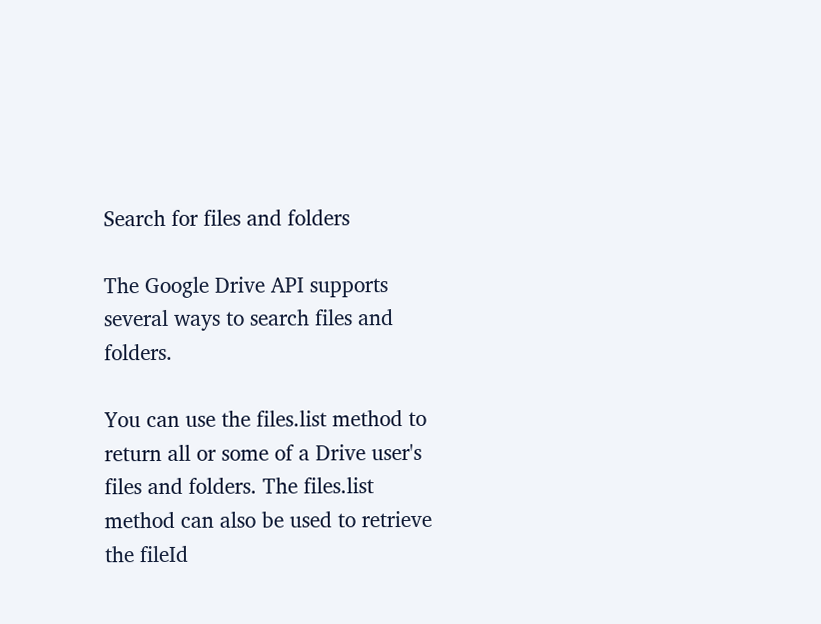Search for files and folders

The Google Drive API supports several ways to search files and folders.

You can use the files.list method to return all or some of a Drive user's files and folders. The files.list method can also be used to retrieve the fileId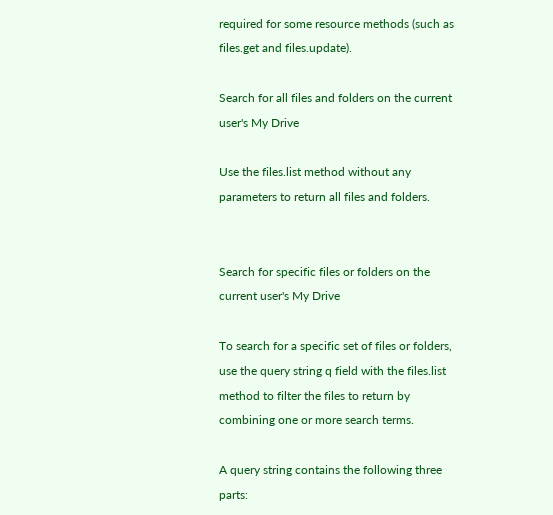required for some resource methods (such as files.get and files.update).

Search for all files and folders on the current user's My Drive

Use the files.list method without any parameters to return all files and folders.


Search for specific files or folders on the current user's My Drive

To search for a specific set of files or folders, use the query string q field with the files.list method to filter the files to return by combining one or more search terms.

A query string contains the following three parts: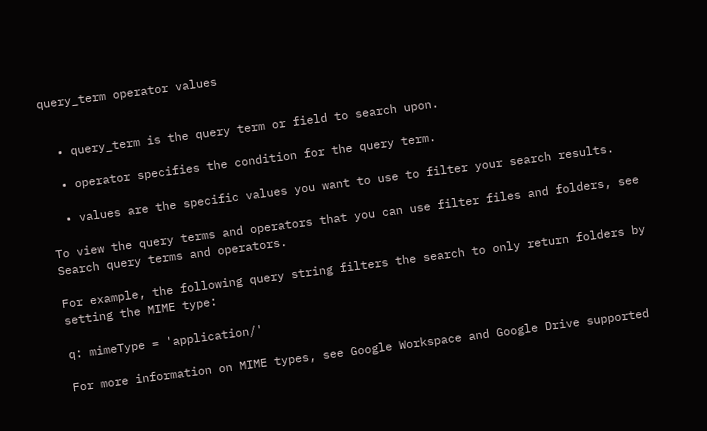query_term operator values


  • query_term is the query term or field to search upon.

  • operator specifies the condition for the query term.

  • values are the specific values you want to use to filter your search results.

To view the query terms and operators that you can use filter files and folders, see Search query terms and operators.

For example, the following query string filters the search to only return folders by setting the MIME type:

q: mimeType = 'application/'

For more information on MIME types, see Google Workspace and Google Drive supported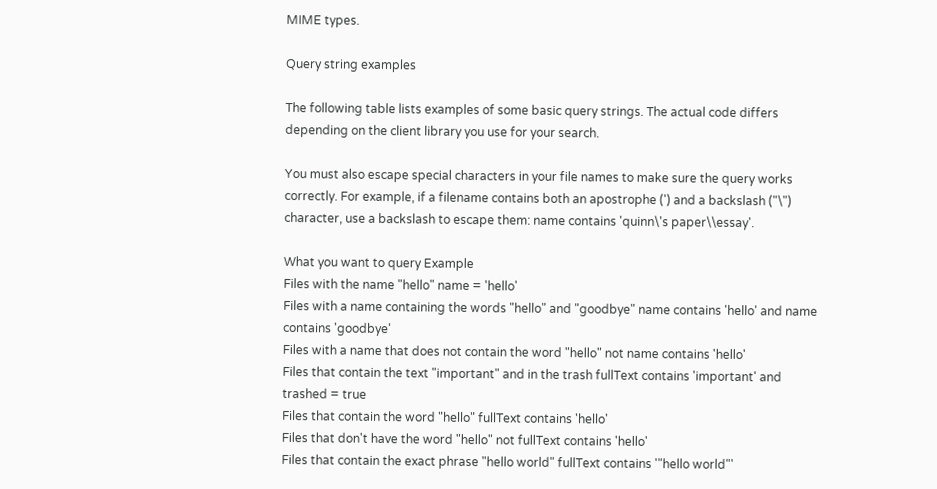MIME types.

Query string examples

The following table lists examples of some basic query strings. The actual code differs depending on the client library you use for your search.

You must also escape special characters in your file names to make sure the query works correctly. For example, if a filename contains both an apostrophe (') and a backslash ("\") character, use a backslash to escape them: name contains 'quinn\'s paper\\essay'.

What you want to query Example
Files with the name "hello" name = 'hello'
Files with a name containing the words "hello" and "goodbye" name contains 'hello' and name contains 'goodbye'
Files with a name that does not contain the word "hello" not name contains 'hello'
Files that contain the text "important" and in the trash fullText contains 'important' and trashed = true
Files that contain the word "hello" fullText contains 'hello'
Files that don't have the word "hello" not fullText contains 'hello'
Files that contain the exact phrase "hello world" fullText contains '"hello world"'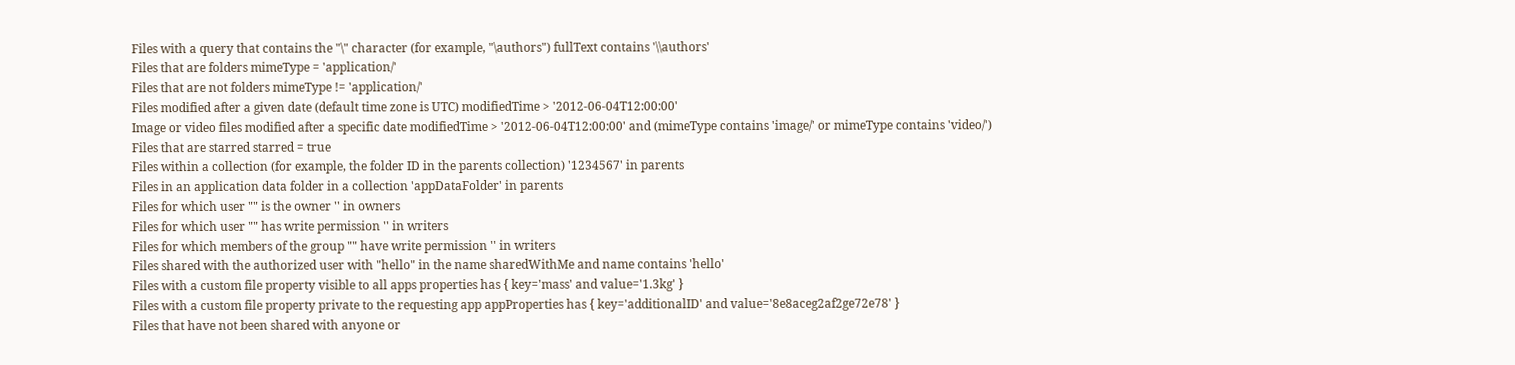Files with a query that contains the "\" character (for example, "\authors") fullText contains '\\authors'
Files that are folders mimeType = 'application/'
Files that are not folders mimeType != 'application/'
Files modified after a given date (default time zone is UTC) modifiedTime > '2012-06-04T12:00:00'
Image or video files modified after a specific date modifiedTime > '2012-06-04T12:00:00' and (mimeType contains 'image/' or mimeType contains 'video/')
Files that are starred starred = true
Files within a collection (for example, the folder ID in the parents collection) '1234567' in parents
Files in an application data folder in a collection 'appDataFolder' in parents
Files for which user "" is the owner '' in owners
Files for which user "" has write permission '' in writers
Files for which members of the group "" have write permission '' in writers
Files shared with the authorized user with "hello" in the name sharedWithMe and name contains 'hello'
Files with a custom file property visible to all apps properties has { key='mass' and value='1.3kg' }
Files with a custom file property private to the requesting app appProperties has { key='additionalID' and value='8e8aceg2af2ge72e78' }
Files that have not been shared with anyone or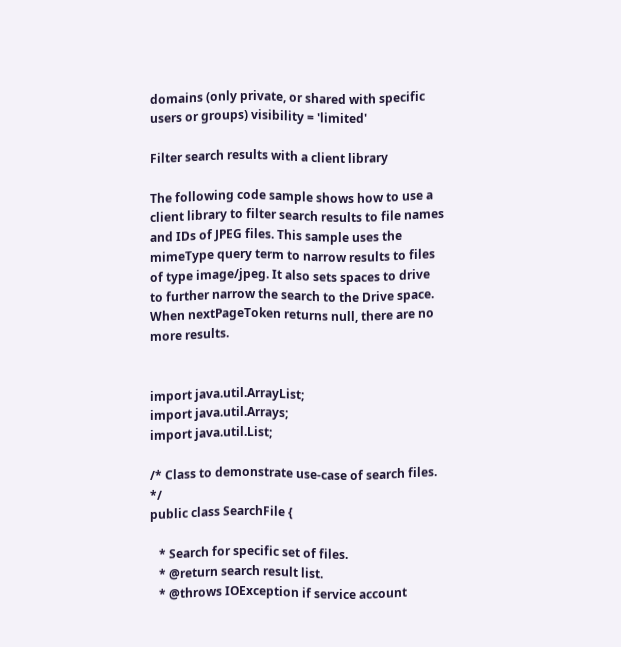domains (only private, or shared with specific users or groups) visibility = 'limited'

Filter search results with a client library

The following code sample shows how to use a client library to filter search results to file names and IDs of JPEG files. This sample uses the mimeType query term to narrow results to files of type image/jpeg. It also sets spaces to drive to further narrow the search to the Drive space. When nextPageToken returns null, there are no more results.


import java.util.ArrayList;
import java.util.Arrays;
import java.util.List;

/* Class to demonstrate use-case of search files. */
public class SearchFile {

   * Search for specific set of files.
   * @return search result list.
   * @throws IOException if service account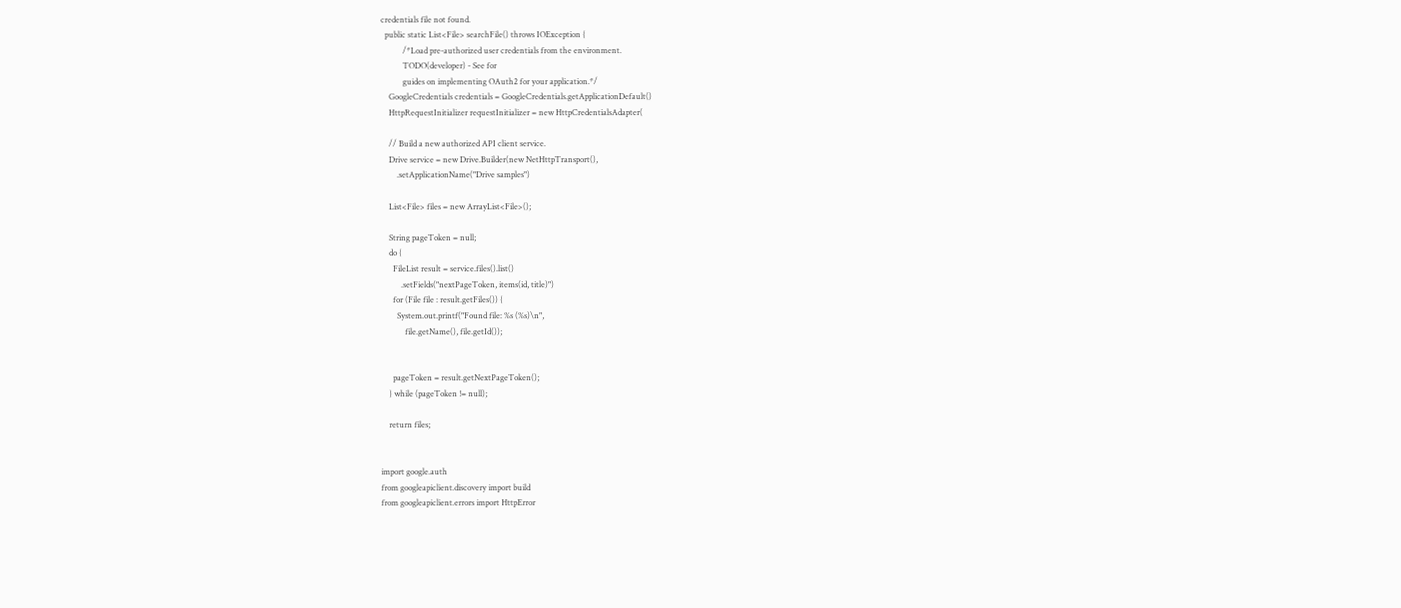credentials file not found.
  public static List<File> searchFile() throws IOException {
           /*Load pre-authorized user credentials from the environment.
           TODO(developer) - See for
           guides on implementing OAuth2 for your application.*/
    GoogleCredentials credentials = GoogleCredentials.getApplicationDefault()
    HttpRequestInitializer requestInitializer = new HttpCredentialsAdapter(

    // Build a new authorized API client service.
    Drive service = new Drive.Builder(new NetHttpTransport(),
        .setApplicationName("Drive samples")

    List<File> files = new ArrayList<File>();

    String pageToken = null;
    do {
      FileList result = service.files().list()
          .setFields("nextPageToken, items(id, title)")
      for (File file : result.getFiles()) {
        System.out.printf("Found file: %s (%s)\n",
            file.getName(), file.getId());


      pageToken = result.getNextPageToken();
    } while (pageToken != null);

    return files;


import google.auth
from googleapiclient.discovery import build
from googleapiclient.errors import HttpError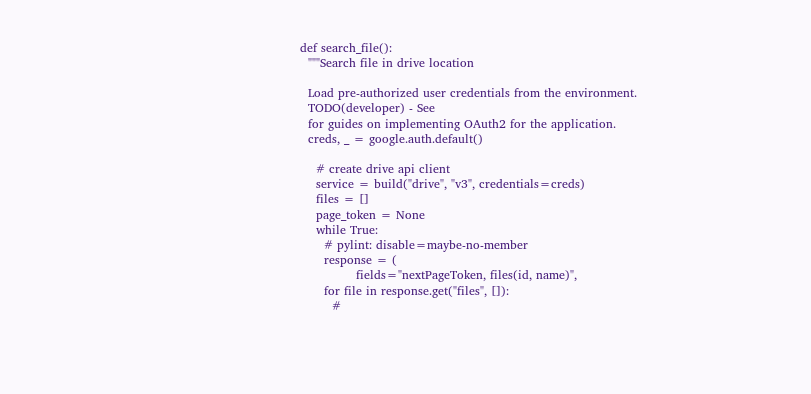def search_file():
  """Search file in drive location

  Load pre-authorized user credentials from the environment.
  TODO(developer) - See
  for guides on implementing OAuth2 for the application.
  creds, _ = google.auth.default()

    # create drive api client
    service = build("drive", "v3", credentials=creds)
    files = []
    page_token = None
    while True:
      # pylint: disable=maybe-no-member
      response = (
              fields="nextPageToken, files(id, name)",
      for file in response.get("files", []):
        #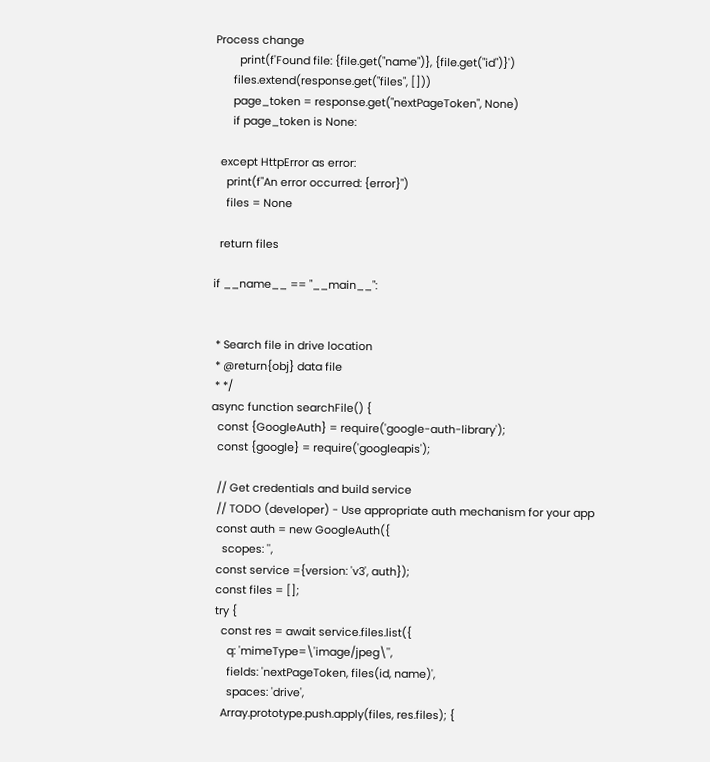Process change
        print(f'Found file: {file.get("name")}, {file.get("id")}')
      files.extend(response.get("files", []))
      page_token = response.get("nextPageToken", None)
      if page_token is None:

  except HttpError as error:
    print(f"An error occurred: {error}")
    files = None

  return files

if __name__ == "__main__":


 * Search file in drive location
 * @return{obj} data file
 * */
async function searchFile() {
  const {GoogleAuth} = require('google-auth-library');
  const {google} = require('googleapis');

  // Get credentials and build service
  // TODO (developer) - Use appropriate auth mechanism for your app
  const auth = new GoogleAuth({
    scopes: '',
  const service ={version: 'v3', auth});
  const files = [];
  try {
    const res = await service.files.list({
      q: 'mimeType=\'image/jpeg\'',
      fields: 'nextPageToken, files(id, name)',
      spaces: 'drive',
    Array.prototype.push.apply(files, res.files); {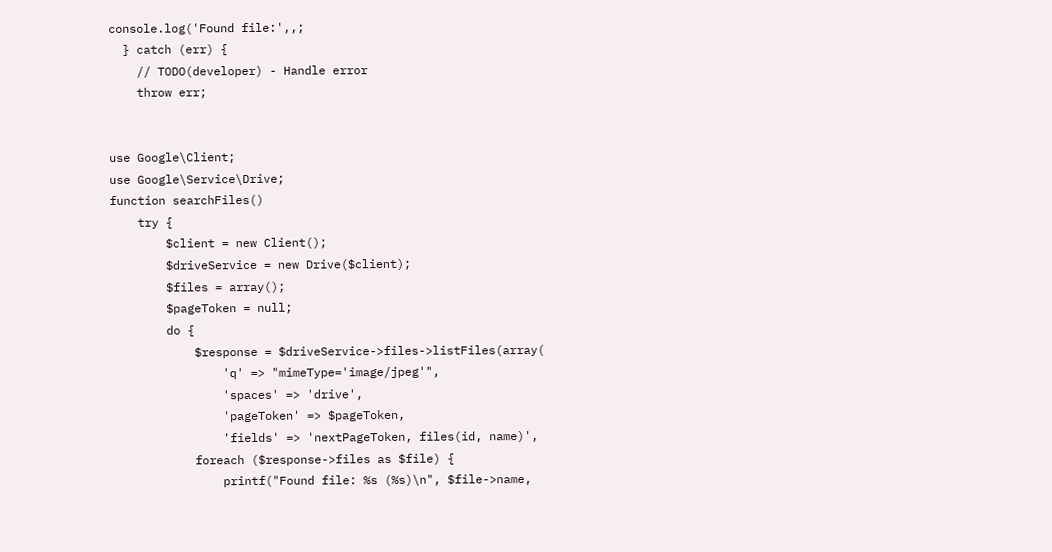console.log('Found file:',,;
  } catch (err) {
    // TODO(developer) - Handle error
    throw err;


use Google\Client;
use Google\Service\Drive;
function searchFiles()
    try {
        $client = new Client();
        $driveService = new Drive($client);
        $files = array();
        $pageToken = null;
        do {
            $response = $driveService->files->listFiles(array(
                'q' => "mimeType='image/jpeg'",
                'spaces' => 'drive',
                'pageToken' => $pageToken,
                'fields' => 'nextPageToken, files(id, name)',
            foreach ($response->files as $file) {
                printf("Found file: %s (%s)\n", $file->name,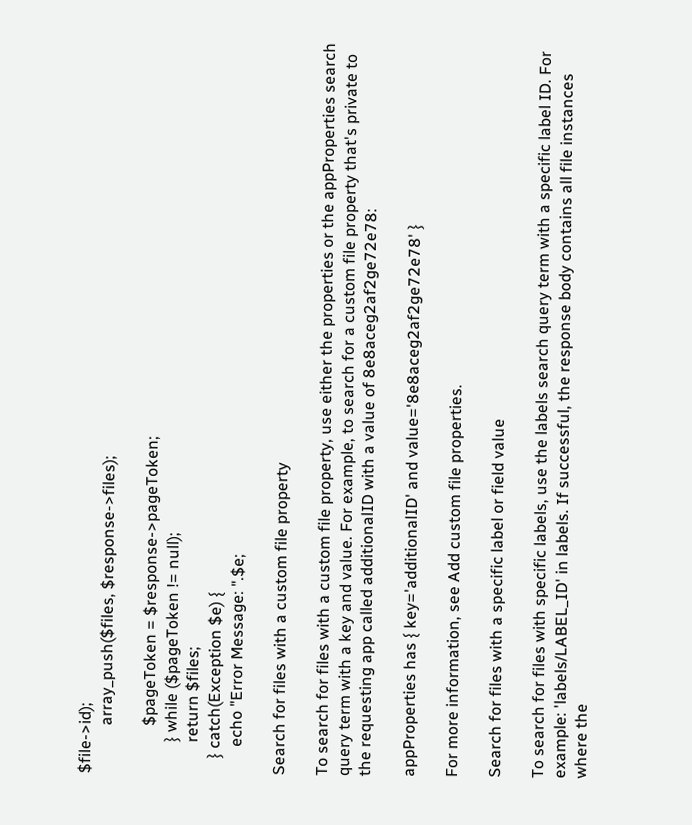$file->id);
            array_push($files, $response->files);

            $pageToken = $response->pageToken;
        } while ($pageToken != null);
        return $files;
    } catch(Exception $e) {
       echo "Error Message: ".$e;

Search for files with a custom file property

To search for files with a custom file property, use either the properties or the appProperties search query term with a key and value. For example, to search for a custom file property that's private to the requesting app called additionalID with a value of 8e8aceg2af2ge72e78:

appProperties has { key='additionalID' and value='8e8aceg2af2ge72e78' }

For more information, see Add custom file properties.

Search for files with a specific label or field value

To search for files with specific labels, use the labels search query term with a specific label ID. For example: 'labels/LABEL_ID' in labels. If successful, the response body contains all file instances where the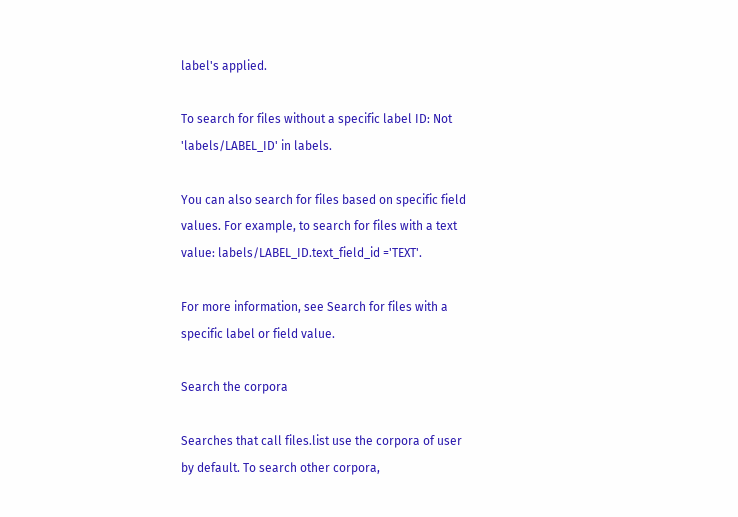label's applied.

To search for files without a specific label ID: Not 'labels/LABEL_ID' in labels.

You can also search for files based on specific field values. For example, to search for files with a text value: labels/LABEL_ID.text_field_id ='TEXT'.

For more information, see Search for files with a specific label or field value.

Search the corpora

Searches that call files.list use the corpora of user by default. To search other corpora,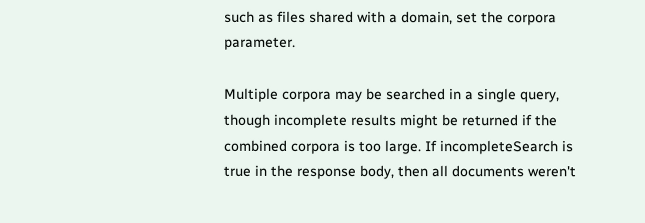such as files shared with a domain, set the corpora parameter.

Multiple corpora may be searched in a single query, though incomplete results might be returned if the combined corpora is too large. If incompleteSearch is true in the response body, then all documents weren't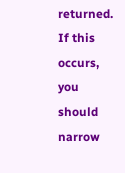returned. If this occurs, you should narrow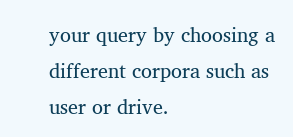your query by choosing a different corpora such as user or drive.